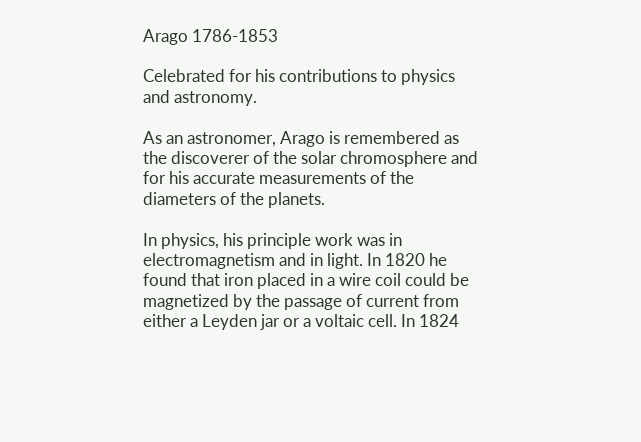Arago 1786-1853

Celebrated for his contributions to physics and astronomy.

As an astronomer, Arago is remembered as the discoverer of the solar chromosphere and for his accurate measurements of the diameters of the planets.

In physics, his principle work was in electromagnetism and in light. In 1820 he found that iron placed in a wire coil could be magnetized by the passage of current from either a Leyden jar or a voltaic cell. In 1824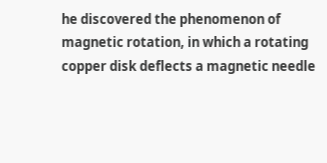he discovered the phenomenon of magnetic rotation, in which a rotating copper disk deflects a magnetic needle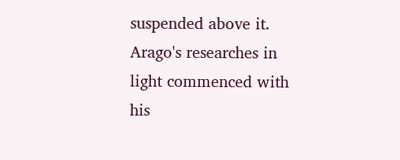suspended above it. Arago's researches in light commenced with his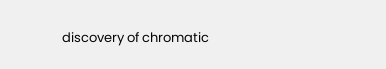discovery of chromatic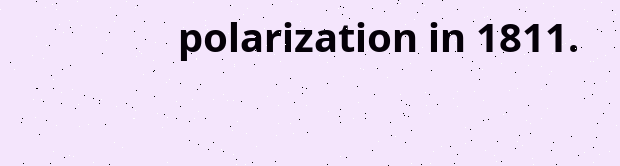polarization in 1811.